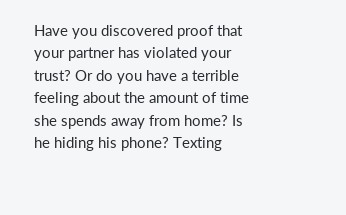Have you discovered proof that your partner has violated your trust? Or do you have a terrible feeling about the amount of time she spends away from home? Is he hiding his phone? Texting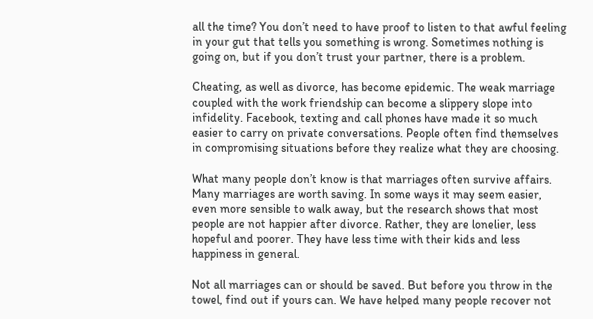all the time? You don’t need to have proof to listen to that awful feeling in your gut that tells you something is wrong. Sometimes nothing is going on, but if you don’t trust your partner, there is a problem.

Cheating, as well as divorce, has become epidemic. The weak marriage coupled with the work friendship can become a slippery slope into infidelity. Facebook, texting and call phones have made it so much easier to carry on private conversations. People often find themselves in compromising situations before they realize what they are choosing.

What many people don’t know is that marriages often survive affairs. Many marriages are worth saving. In some ways it may seem easier, even more sensible to walk away, but the research shows that most people are not happier after divorce. Rather, they are lonelier, less hopeful and poorer. They have less time with their kids and less happiness in general.

Not all marriages can or should be saved. But before you throw in the towel, find out if yours can. We have helped many people recover not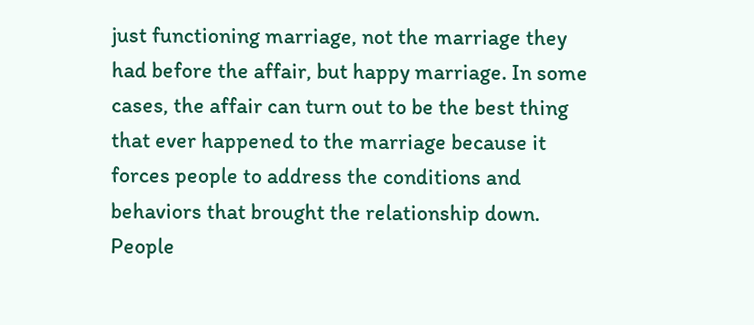just functioning marriage, not the marriage they had before the affair, but happy marriage. In some cases, the affair can turn out to be the best thing that ever happened to the marriage because it forces people to address the conditions and behaviors that brought the relationship down. People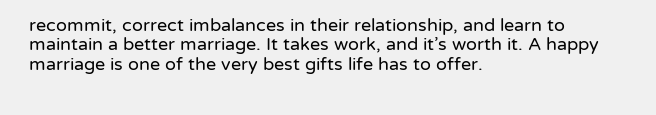recommit, correct imbalances in their relationship, and learn to maintain a better marriage. It takes work, and it’s worth it. A happy marriage is one of the very best gifts life has to offer.